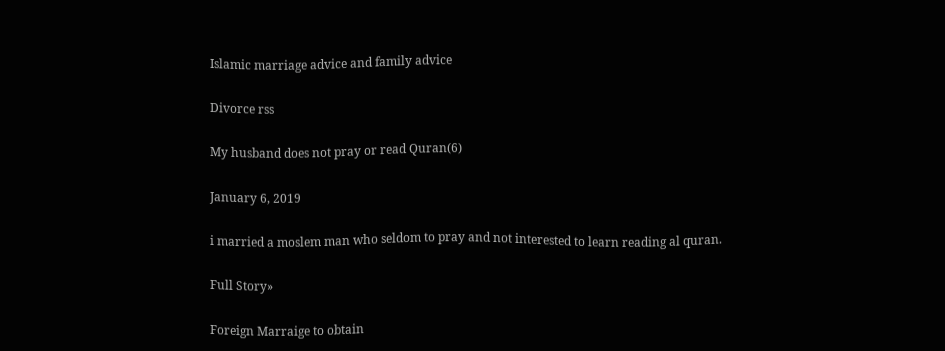Islamic marriage advice and family advice

Divorce rss

My husband does not pray or read Quran(6)

January 6, 2019

i married a moslem man who seldom to pray and not interested to learn reading al quran.

Full Story»

Foreign Marraige to obtain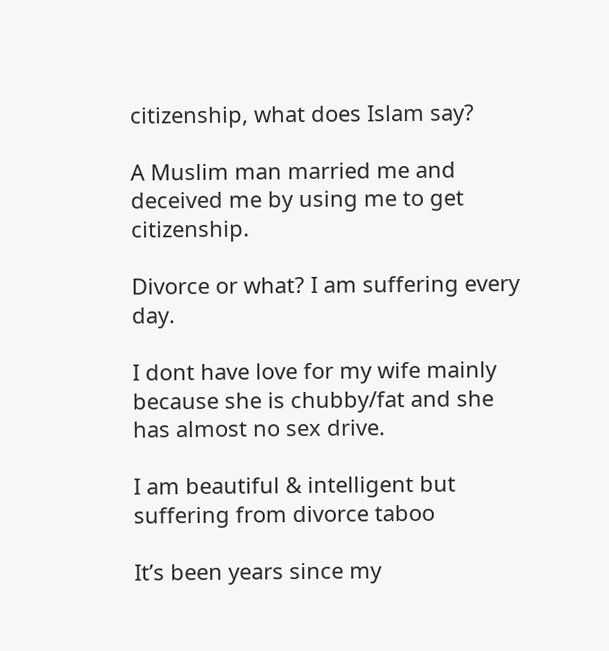citizenship, what does Islam say?

A Muslim man married me and deceived me by using me to get citizenship.

Divorce or what? I am suffering every day.

I dont have love for my wife mainly because she is chubby/fat and she has almost no sex drive.

I am beautiful & intelligent but suffering from divorce taboo

It’s been years since my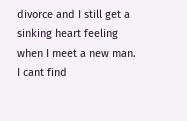divorce and I still get a sinking heart feeling when I meet a new man. I cant find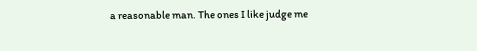a reasonable man. The ones I like judge me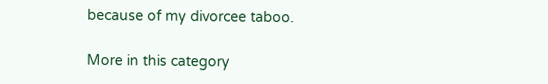because of my divorcee taboo.

More in this category